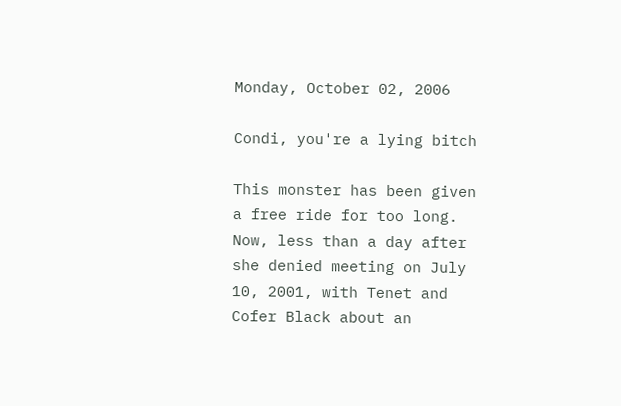Monday, October 02, 2006

Condi, you're a lying bitch

This monster has been given a free ride for too long. Now, less than a day after she denied meeting on July 10, 2001, with Tenet and Cofer Black about an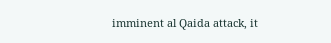imminent al Qaida attack, it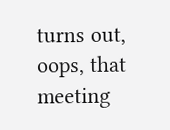turns out, oops, that meeting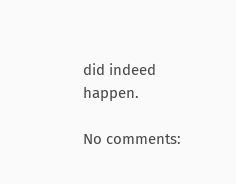did indeed happen.

No comments: